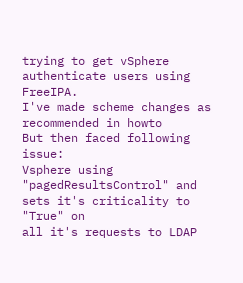trying to get vSphere authenticate users using FreeIPA.
I've made scheme changes as recommended in howto
But then faced following issue:
Vsphere using "pagedResultsControl" and sets it's criticality to "True" on
all it's requests to LDAP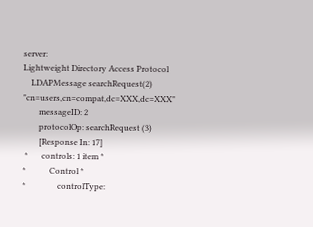server:
Lightweight Directory Access Protocol
    LDAPMessage searchRequest(2) "cn=users,cn=compat,dc=XXX,dc=XXX"
        messageID: 2
        protocolOp: searchRequest (3)
        [Response In: 17]
 *       controls: 1 item *
*            Control *
*                controlType: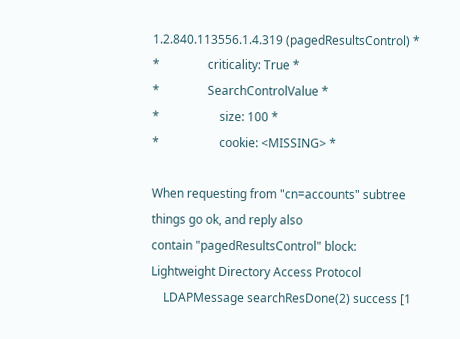1.2.840.113556.1.4.319 (pagedResultsControl) *
*                criticality: True *
*                SearchControlValue *
*                    size: 100 *
*                    cookie: <MISSING> *

When requesting from "cn=accounts" subtree things go ok, and reply also
contain "pagedResultsControl" block:
Lightweight Directory Access Protocol
    LDAPMessage searchResDone(2) success [1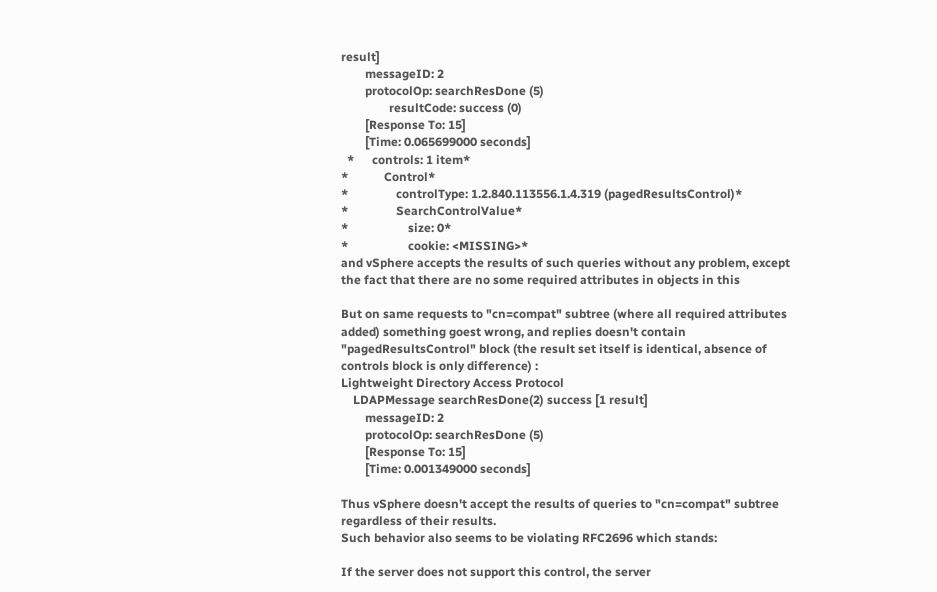result]
        messageID: 2
        protocolOp: searchResDone (5)
                resultCode: success (0)
        [Response To: 15]
        [Time: 0.065699000 seconds]
  *      controls: 1 item*
*            Control*
*                controlType: 1.2.840.113556.1.4.319 (pagedResultsControl)*
*                SearchControlValue*
*                    size: 0*
*                    cookie: <MISSING>*
and vSphere accepts the results of such queries without any problem, except
the fact that there are no some required attributes in objects in this

But on same requests to "cn=compat" subtree (where all required attributes
added) something goest wrong, and replies doesn't contain
"pagedResultsControl" block (the result set itself is identical, absence of
controls block is only difference) :
Lightweight Directory Access Protocol
    LDAPMessage searchResDone(2) success [1 result]
        messageID: 2
        protocolOp: searchResDone (5)
        [Response To: 15]
        [Time: 0.001349000 seconds]

Thus vSphere doesn't accept the results of queries to "cn=compat" subtree
regardless of their results.
Such behavior also seems to be violating RFC2696 which stands:

If the server does not support this control, the server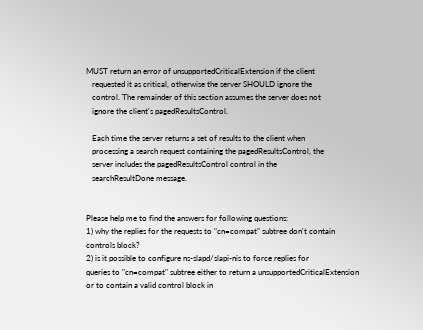MUST return an error of unsupportedCriticalExtension if the client
   requested it as critical, otherwise the server SHOULD ignore the
   control. The remainder of this section assumes the server does not
   ignore the client's pagedResultsControl.

   Each time the server returns a set of results to the client when
   processing a search request containing the pagedResultsControl, the
   server includes the pagedResultsControl control in the
   searchResultDone message.


Please help me to find the answers for following questions:
1) why the replies for the requests to "cn=compat" subtree don't contain
controls block?
2) is it possible to configure ns-slapd/slapi-nis to force replies for
queries to "cn=compat" subtree either to return a unsupportedCriticalExtension
or to contain a valid control block in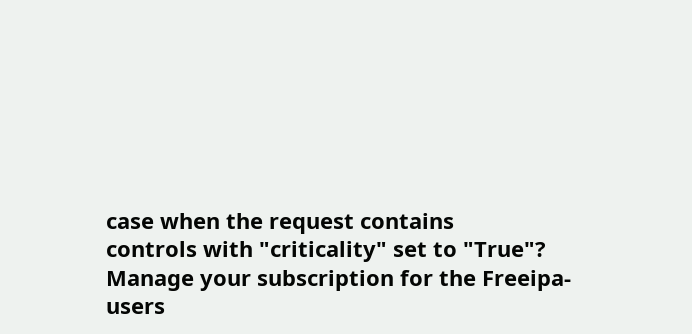case when the request contains
controls with "criticality" set to "True"?
Manage your subscription for the Freeipa-users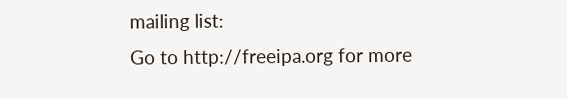mailing list:
Go to http://freeipa.org for more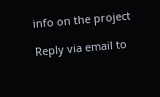info on the project

Reply via email to